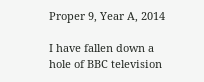Proper 9, Year A, 2014

I have fallen down a hole of BBC television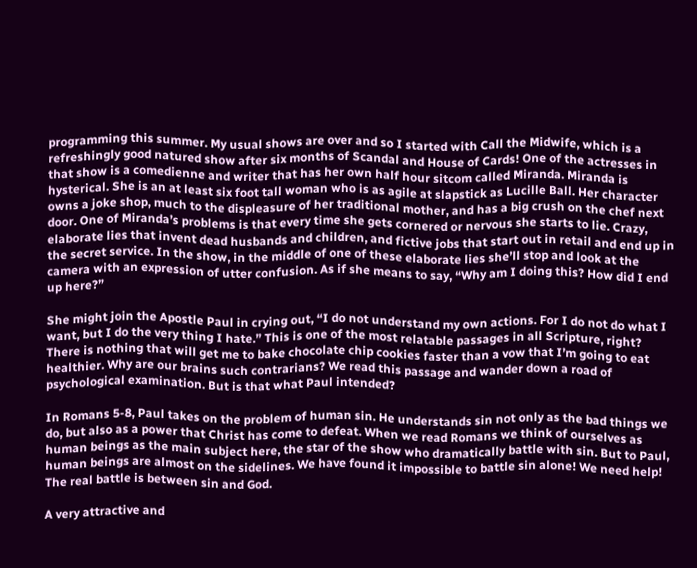programming this summer. My usual shows are over and so I started with Call the Midwife, which is a refreshingly good natured show after six months of Scandal and House of Cards! One of the actresses in that show is a comedienne and writer that has her own half hour sitcom called Miranda. Miranda is hysterical. She is an at least six foot tall woman who is as agile at slapstick as Lucille Ball. Her character owns a joke shop, much to the displeasure of her traditional mother, and has a big crush on the chef next door. One of Miranda’s problems is that every time she gets cornered or nervous she starts to lie. Crazy, elaborate lies that invent dead husbands and children, and fictive jobs that start out in retail and end up in the secret service. In the show, in the middle of one of these elaborate lies she’ll stop and look at the camera with an expression of utter confusion. As if she means to say, “Why am I doing this? How did I end up here?”

She might join the Apostle Paul in crying out, “I do not understand my own actions. For I do not do what I want, but I do the very thing I hate.” This is one of the most relatable passages in all Scripture, right? There is nothing that will get me to bake chocolate chip cookies faster than a vow that I’m going to eat healthier. Why are our brains such contrarians? We read this passage and wander down a road of psychological examination. But is that what Paul intended?

In Romans 5-8, Paul takes on the problem of human sin. He understands sin not only as the bad things we do, but also as a power that Christ has come to defeat. When we read Romans we think of ourselves as human beings as the main subject here, the star of the show who dramatically battle with sin. But to Paul, human beings are almost on the sidelines. We have found it impossible to battle sin alone! We need help! The real battle is between sin and God.

A very attractive and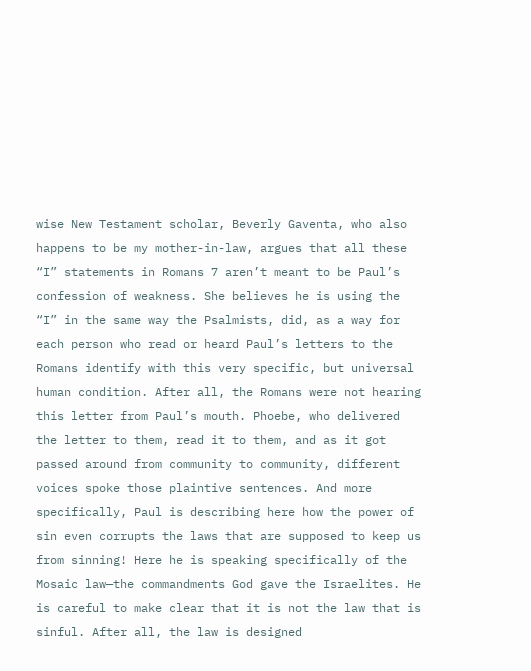wise New Testament scholar, Beverly Gaventa, who also happens to be my mother-in-law, argues that all these “I” statements in Romans 7 aren’t meant to be Paul’s confession of weakness. She believes he is using the “I” in the same way the Psalmists, did, as a way for each person who read or heard Paul’s letters to the Romans identify with this very specific, but universal human condition. After all, the Romans were not hearing this letter from Paul’s mouth. Phoebe, who delivered the letter to them, read it to them, and as it got passed around from community to community, different voices spoke those plaintive sentences. And more specifically, Paul is describing here how the power of sin even corrupts the laws that are supposed to keep us from sinning! Here he is speaking specifically of the Mosaic law—the commandments God gave the Israelites. He is careful to make clear that it is not the law that is sinful. After all, the law is designed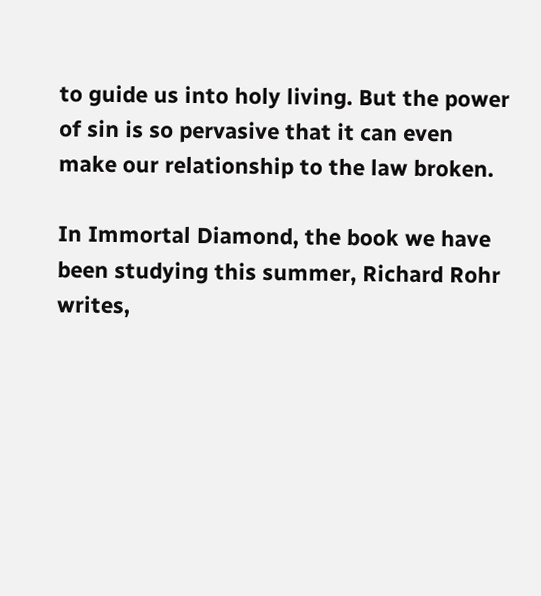to guide us into holy living. But the power of sin is so pervasive that it can even make our relationship to the law broken.

In Immortal Diamond, the book we have been studying this summer, Richard Rohr writes,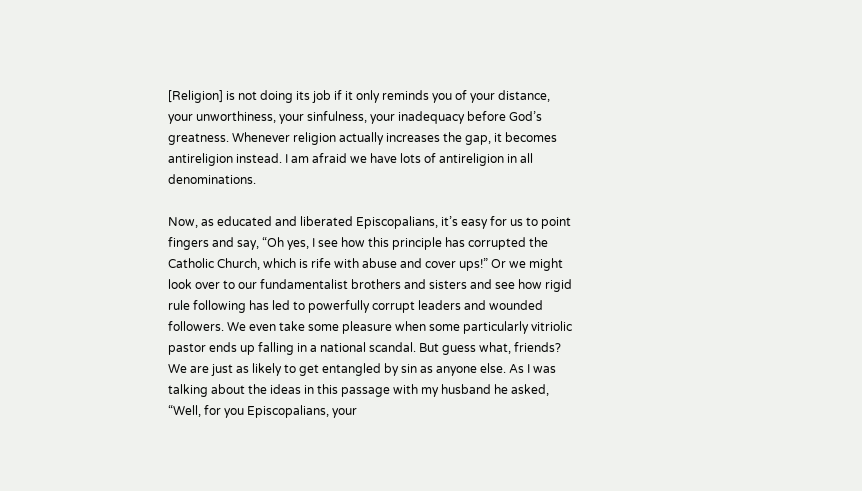[Religion] is not doing its job if it only reminds you of your distance, your unworthiness, your sinfulness, your inadequacy before God’s greatness. Whenever religion actually increases the gap, it becomes antireligion instead. I am afraid we have lots of antireligion in all denominations.

Now, as educated and liberated Episcopalians, it’s easy for us to point fingers and say, “Oh yes, I see how this principle has corrupted the Catholic Church, which is rife with abuse and cover ups!” Or we might look over to our fundamentalist brothers and sisters and see how rigid rule following has led to powerfully corrupt leaders and wounded followers. We even take some pleasure when some particularly vitriolic pastor ends up falling in a national scandal. But guess what, friends? We are just as likely to get entangled by sin as anyone else. As I was talking about the ideas in this passage with my husband he asked, “Well, for you Episcopalians, your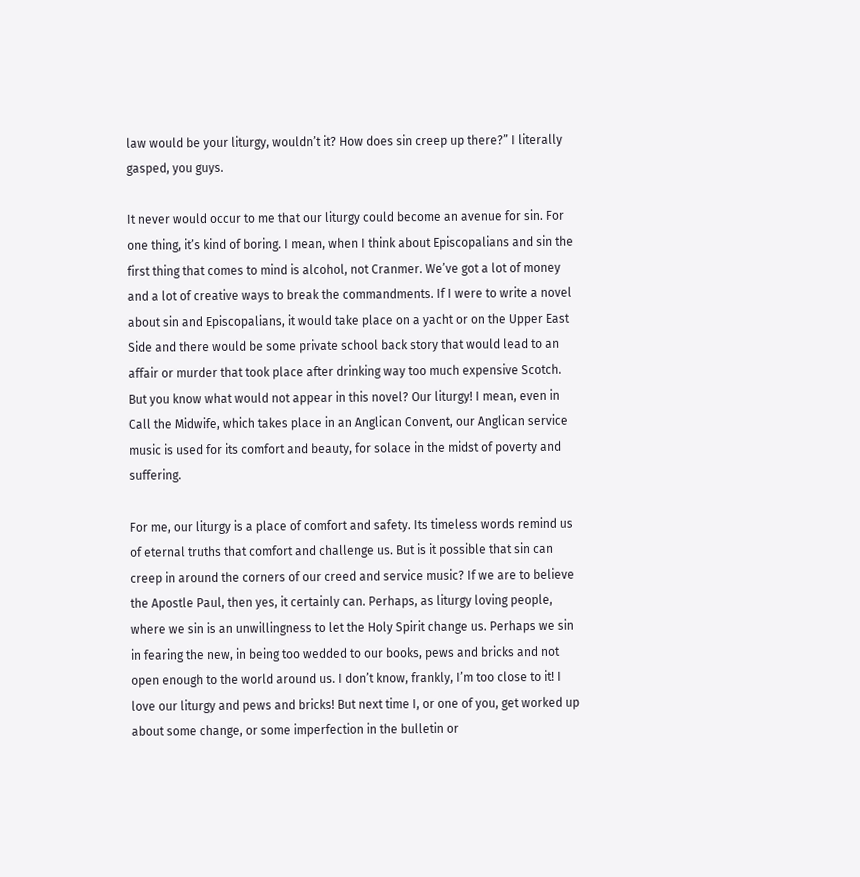law would be your liturgy, wouldn’t it? How does sin creep up there?” I literally gasped, you guys.

It never would occur to me that our liturgy could become an avenue for sin. For one thing, it’s kind of boring. I mean, when I think about Episcopalians and sin the first thing that comes to mind is alcohol, not Cranmer. We’ve got a lot of money and a lot of creative ways to break the commandments. If I were to write a novel about sin and Episcopalians, it would take place on a yacht or on the Upper East Side and there would be some private school back story that would lead to an affair or murder that took place after drinking way too much expensive Scotch. But you know what would not appear in this novel? Our liturgy! I mean, even in Call the Midwife, which takes place in an Anglican Convent, our Anglican service music is used for its comfort and beauty, for solace in the midst of poverty and suffering.

For me, our liturgy is a place of comfort and safety. Its timeless words remind us of eternal truths that comfort and challenge us. But is it possible that sin can creep in around the corners of our creed and service music? If we are to believe the Apostle Paul, then yes, it certainly can. Perhaps, as liturgy loving people, where we sin is an unwillingness to let the Holy Spirit change us. Perhaps we sin in fearing the new, in being too wedded to our books, pews and bricks and not open enough to the world around us. I don’t know, frankly, I’m too close to it! I love our liturgy and pews and bricks! But next time I, or one of you, get worked up about some change, or some imperfection in the bulletin or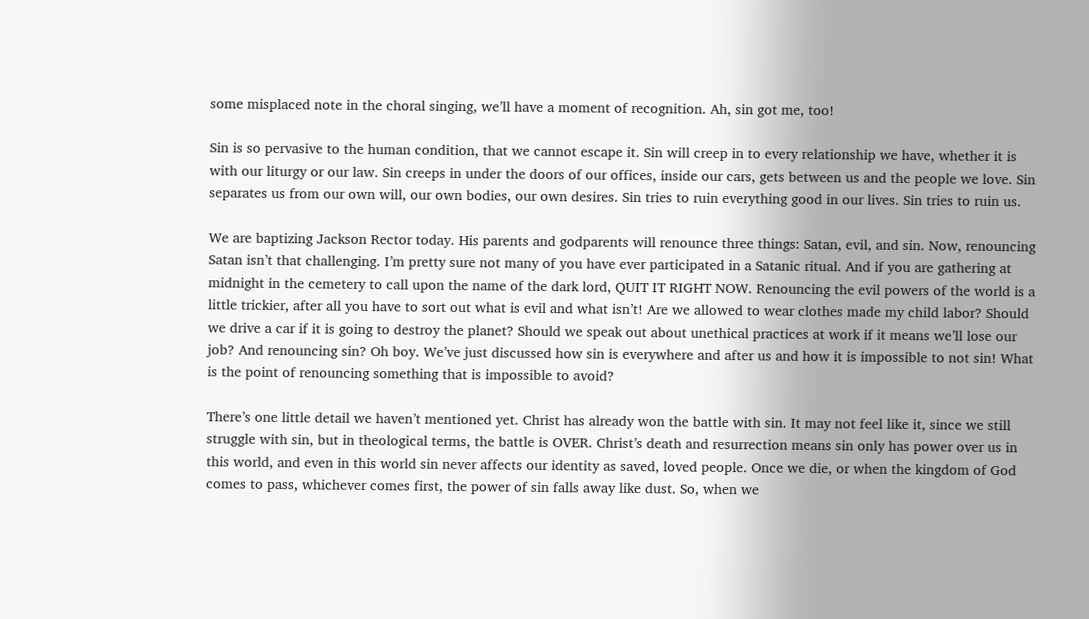some misplaced note in the choral singing, we’ll have a moment of recognition. Ah, sin got me, too!

Sin is so pervasive to the human condition, that we cannot escape it. Sin will creep in to every relationship we have, whether it is with our liturgy or our law. Sin creeps in under the doors of our offices, inside our cars, gets between us and the people we love. Sin separates us from our own will, our own bodies, our own desires. Sin tries to ruin everything good in our lives. Sin tries to ruin us.

We are baptizing Jackson Rector today. His parents and godparents will renounce three things: Satan, evil, and sin. Now, renouncing Satan isn’t that challenging. I’m pretty sure not many of you have ever participated in a Satanic ritual. And if you are gathering at midnight in the cemetery to call upon the name of the dark lord, QUIT IT RIGHT NOW. Renouncing the evil powers of the world is a little trickier, after all you have to sort out what is evil and what isn’t! Are we allowed to wear clothes made my child labor? Should we drive a car if it is going to destroy the planet? Should we speak out about unethical practices at work if it means we’ll lose our job? And renouncing sin? Oh boy. We’ve just discussed how sin is everywhere and after us and how it is impossible to not sin! What is the point of renouncing something that is impossible to avoid?

There’s one little detail we haven’t mentioned yet. Christ has already won the battle with sin. It may not feel like it, since we still struggle with sin, but in theological terms, the battle is OVER. Christ’s death and resurrection means sin only has power over us in this world, and even in this world sin never affects our identity as saved, loved people. Once we die, or when the kingdom of God comes to pass, whichever comes first, the power of sin falls away like dust. So, when we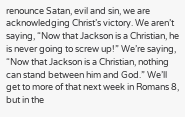renounce Satan, evil and sin, we are acknowledging Christ’s victory. We aren’t saying, “Now that Jackson is a Christian, he is never going to screw up!” We’re saying, “Now that Jackson is a Christian, nothing can stand between him and God.” We’ll get to more of that next week in Romans 8, but in the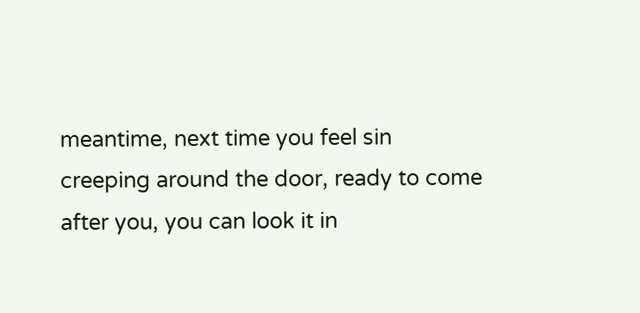meantime, next time you feel sin creeping around the door, ready to come after you, you can look it in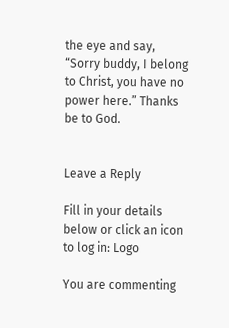the eye and say, “Sorry buddy, I belong to Christ, you have no power here.” Thanks be to God.


Leave a Reply

Fill in your details below or click an icon to log in: Logo

You are commenting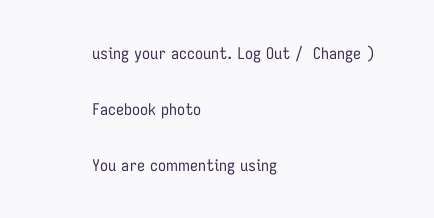using your account. Log Out /  Change )

Facebook photo

You are commenting using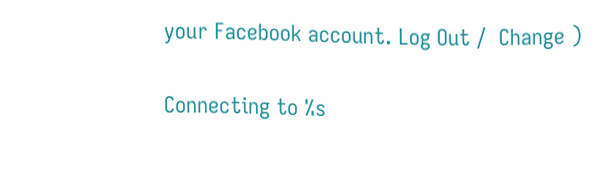your Facebook account. Log Out /  Change )

Connecting to %s